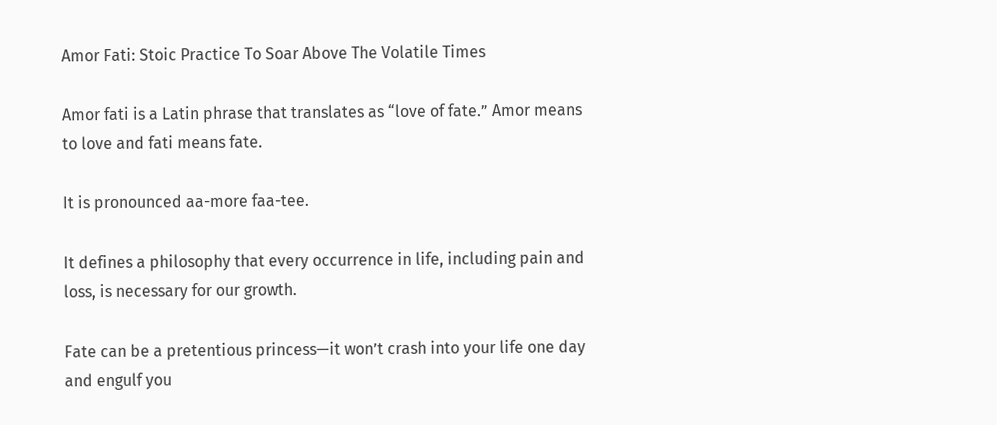Amor Fati: Stoic Practice To Soar Above The Volatile Times

Amor fati is a Latin phrase that translates as “love of fate.” Amor means to love and fati means fate.

It is pronounced aa-more faa-tee.

It defines a philosophy that every occurrence in life, including pain and loss, is necessary for our growth.

Fate can be a pretentious princess—it won’t crash into your life one day and engulf you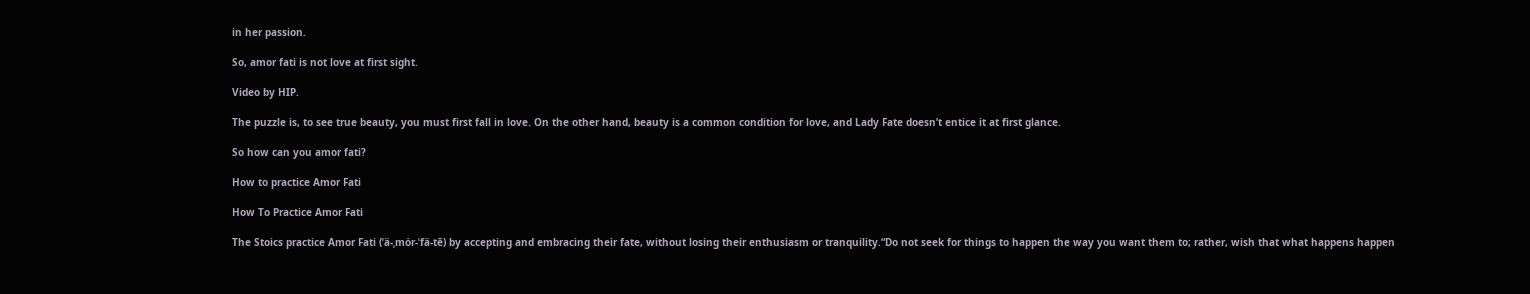in her passion.

So, amor fati is not love at first sight.

Video by HIP.

The puzzle is, to see true beauty, you must first fall in love. On the other hand, beauty is a common condition for love, and Lady Fate doesn’t entice it at first glance.

So how can you amor fati?

How to practice Amor Fati

How To Practice Amor Fati

The Stoics practice Amor Fati (ˈä-ˌmȯr-ˈfä-tē) by accepting and embracing their fate, without losing their enthusiasm or tranquility.“Do not seek for things to happen the way you want them to; rather, wish that what happens happen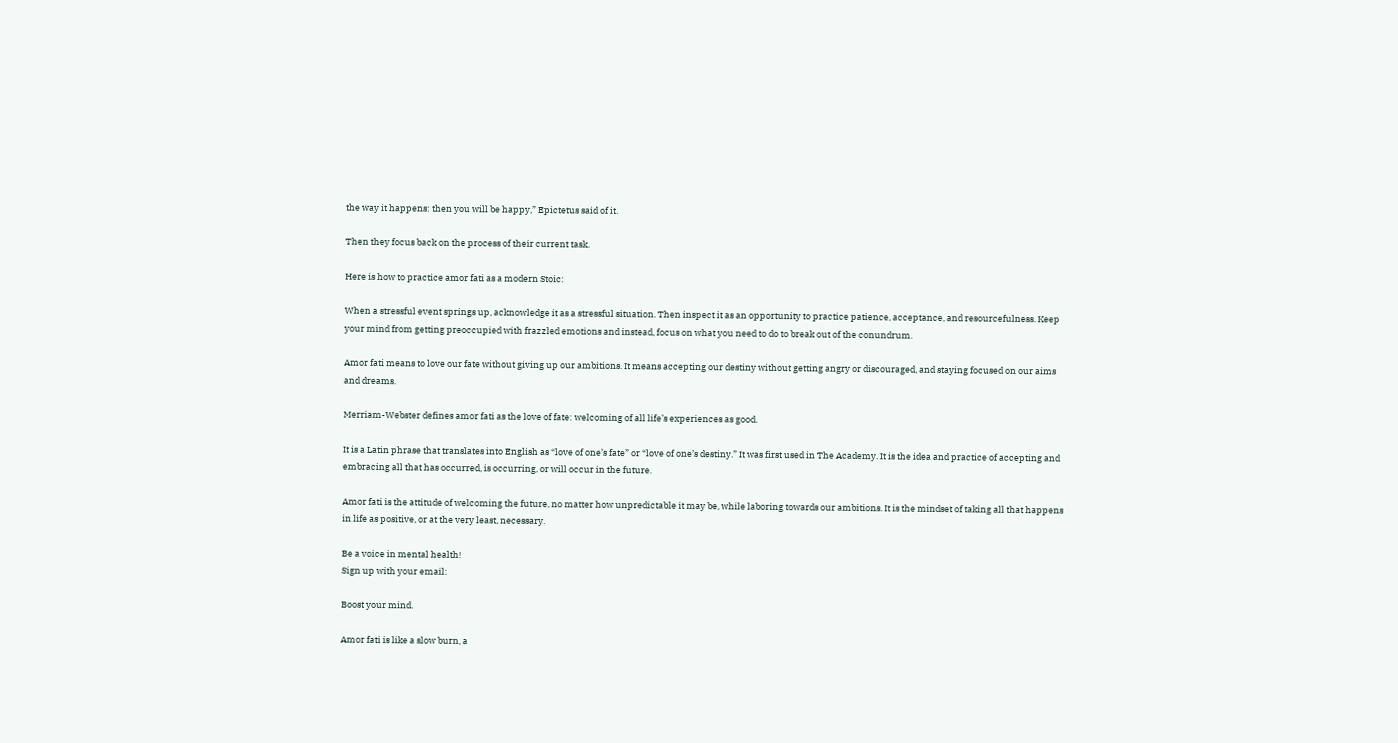the way it happens: then you will be happy,” Epictetus said of it.

Then they focus back on the process of their current task.

Here is how to practice amor fati as a modern Stoic:

When a stressful event springs up, acknowledge it as a stressful situation. Then inspect it as an opportunity to practice patience, acceptance, and resourcefulness. Keep your mind from getting preoccupied with frazzled emotions and instead, focus on what you need to do to break out of the conundrum.

Amor fati means to love our fate without giving up our ambitions. It means accepting our destiny without getting angry or discouraged, and staying focused on our aims and dreams.

Merriam-Webster defines amor fati as the love of fate: welcoming of all life’s experiences as good.

It is a Latin phrase that translates into English as “love of one’s fate” or “love of one’s destiny.” It was first used in The Academy. It is the idea and practice of accepting and embracing all that has occurred, is occurring, or will occur in the future.

Amor fati is the attitude of welcoming the future, no matter how unpredictable it may be, while laboring towards our ambitions. It is the mindset of taking all that happens in life as positive, or at the very least, necessary.

Be a voice in mental health!
Sign up with your email:

Boost your mind.

Amor fati is like a slow burn, a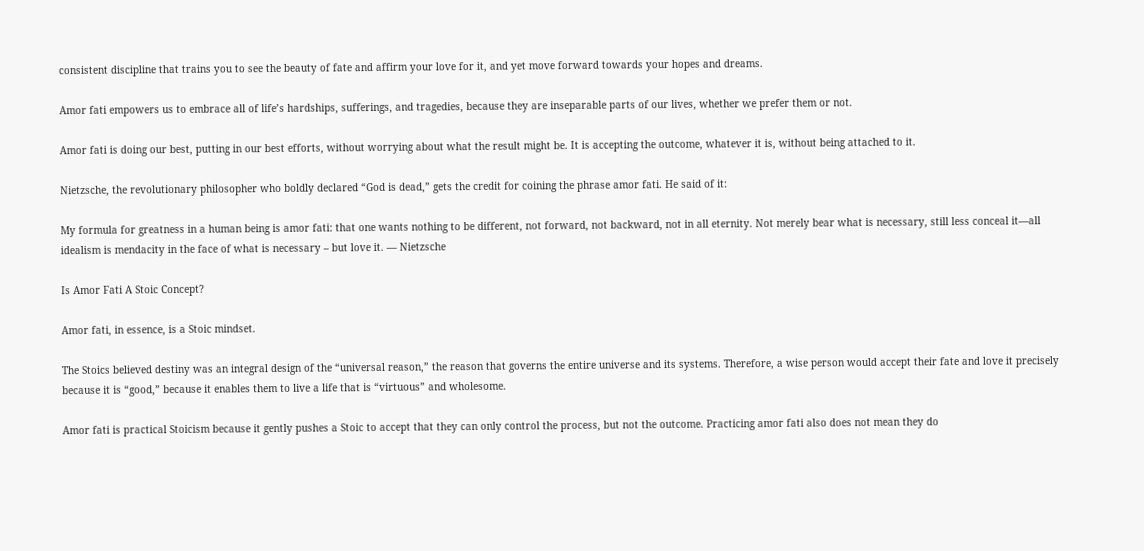consistent discipline that trains you to see the beauty of fate and affirm your love for it, and yet move forward towards your hopes and dreams.

Amor fati empowers us to embrace all of life’s hardships, sufferings, and tragedies, because they are inseparable parts of our lives, whether we prefer them or not.

Amor fati is doing our best, putting in our best efforts, without worrying about what the result might be. It is accepting the outcome, whatever it is, without being attached to it.

Nietzsche, the revolutionary philosopher who boldly declared “God is dead,” gets the credit for coining the phrase amor fati. He said of it:

My formula for greatness in a human being is amor fati: that one wants nothing to be different, not forward, not backward, not in all eternity. Not merely bear what is necessary, still less conceal it—all idealism is mendacity in the face of what is necessary – but love it. — Nietzsche

Is Amor Fati A Stoic Concept?

Amor fati, in essence, is a Stoic mindset.

The Stoics believed destiny was an integral design of the “universal reason,” the reason that governs the entire universe and its systems. Therefore, a wise person would accept their fate and love it precisely because it is “good,” because it enables them to live a life that is “virtuous” and wholesome.

Amor fati is practical Stoicism because it gently pushes a Stoic to accept that they can only control the process, but not the outcome. Practicing amor fati also does not mean they do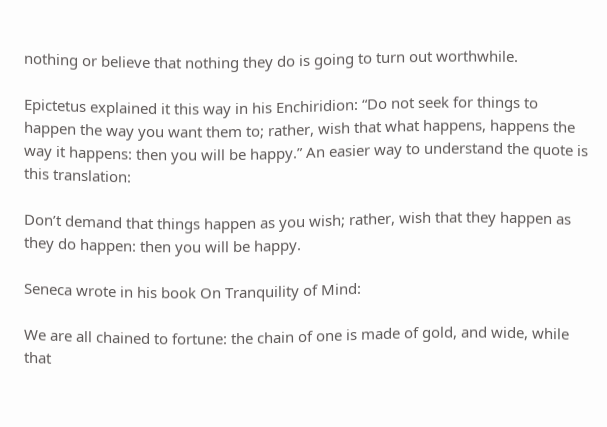nothing or believe that nothing they do is going to turn out worthwhile.

Epictetus explained it this way in his Enchiridion: “Do not seek for things to happen the way you want them to; rather, wish that what happens, happens the way it happens: then you will be happy.” An easier way to understand the quote is this translation:

Don’t demand that things happen as you wish; rather, wish that they happen as they do happen: then you will be happy.

Seneca wrote in his book On Tranquility of Mind:

We are all chained to fortune: the chain of one is made of gold, and wide, while that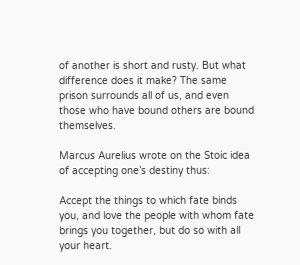of another is short and rusty. But what difference does it make? The same prison surrounds all of us, and even those who have bound others are bound themselves.

Marcus Aurelius wrote on the Stoic idea of accepting one’s destiny thus:

Accept the things to which fate binds you, and love the people with whom fate brings you together, but do so with all your heart.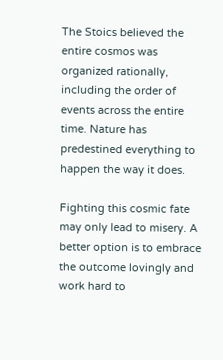The Stoics believed the entire cosmos was organized rationally, including the order of events across the entire time. Nature has predestined everything to happen the way it does.

Fighting this cosmic fate may only lead to misery. A better option is to embrace the outcome lovingly and work hard to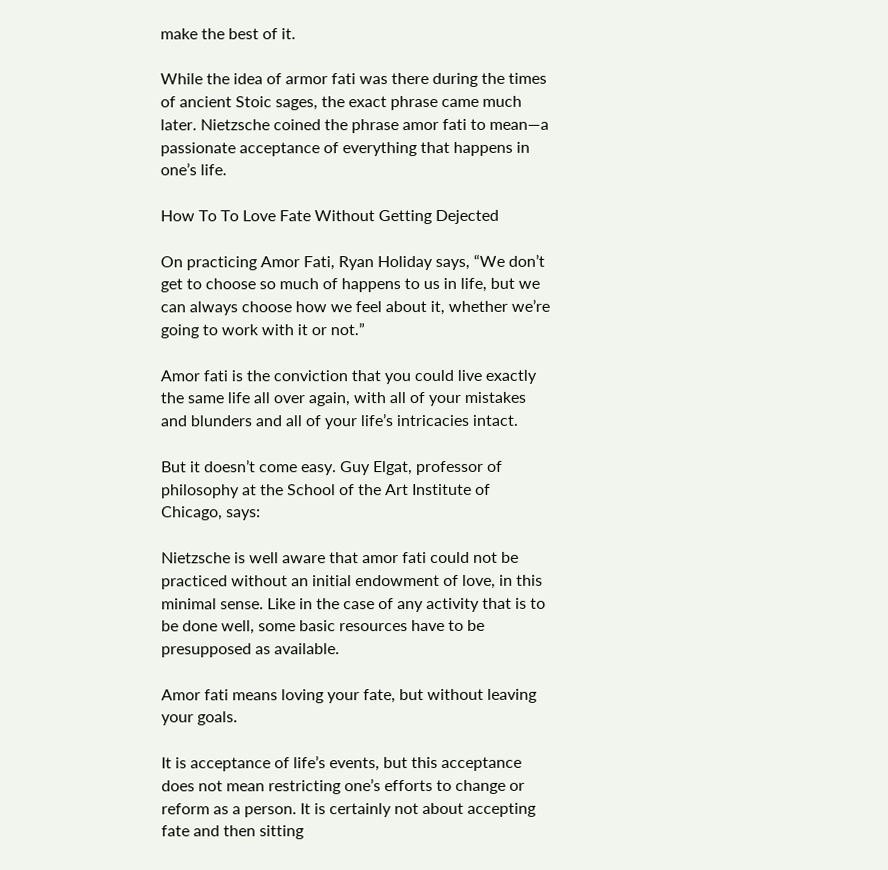make the best of it.

While the idea of armor fati was there during the times of ancient Stoic sages, the exact phrase came much later. Nietzsche coined the phrase amor fati to mean—a passionate acceptance of everything that happens in one’s life.

How To To Love Fate Without Getting Dejected

On practicing Amor Fati, Ryan Holiday says, “We don’t get to choose so much of happens to us in life, but we can always choose how we feel about it, whether we’re going to work with it or not.”

Amor fati is the conviction that you could live exactly the same life all over again, with all of your mistakes and blunders and all of your life’s intricacies intact.

But it doesn’t come easy. Guy Elgat, professor of philosophy at the School of the Art Institute of Chicago, says:

Nietzsche is well aware that amor fati could not be practiced without an initial endowment of love, in this minimal sense. Like in the case of any activity that is to be done well, some basic resources have to be presupposed as available.

Amor fati means loving your fate, but without leaving your goals.

It is acceptance of life’s events, but this acceptance does not mean restricting one’s efforts to change or reform as a person. It is certainly not about accepting fate and then sitting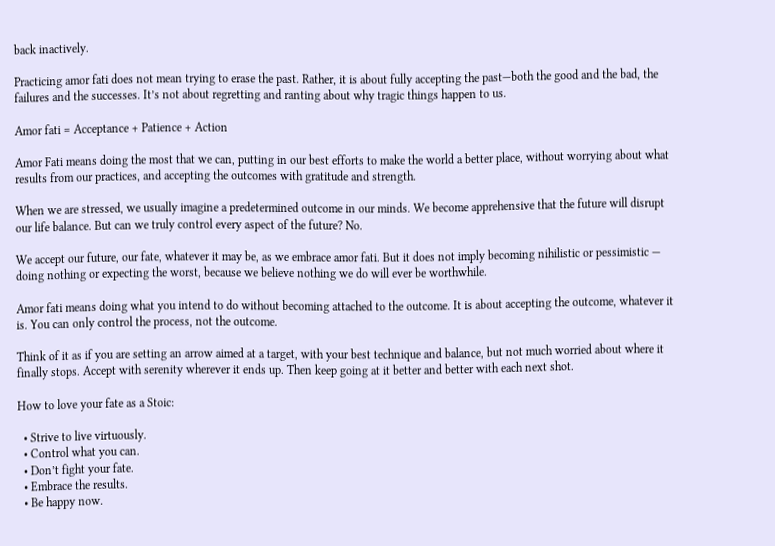back inactively.

Practicing amor fati does not mean trying to erase the past. Rather, it is about fully accepting the past—both the good and the bad, the failures and the successes. It’s not about regretting and ranting about why tragic things happen to us.

Amor fati = Acceptance + Patience + Action

Amor Fati means doing the most that we can, putting in our best efforts to make the world a better place, without worrying about what results from our practices, and accepting the outcomes with gratitude and strength.

When we are stressed, we usually imagine a predetermined outcome in our minds. We become apprehensive that the future will disrupt our life balance. But can we truly control every aspect of the future? No.

We accept our future, our fate, whatever it may be, as we embrace amor fati. But it does not imply becoming nihilistic or pessimistic — doing nothing or expecting the worst, because we believe nothing we do will ever be worthwhile.

Amor fati means doing what you intend to do without becoming attached to the outcome. It is about accepting the outcome, whatever it is. You can only control the process, not the outcome.

Think of it as if you are setting an arrow aimed at a target, with your best technique and balance, but not much worried about where it finally stops. Accept with serenity wherever it ends up. Then keep going at it better and better with each next shot.

How to love your fate as a Stoic:

  • Strive to live virtuously.
  • Control what you can.
  • Don’t fight your fate.
  • Embrace the results.
  • Be happy now.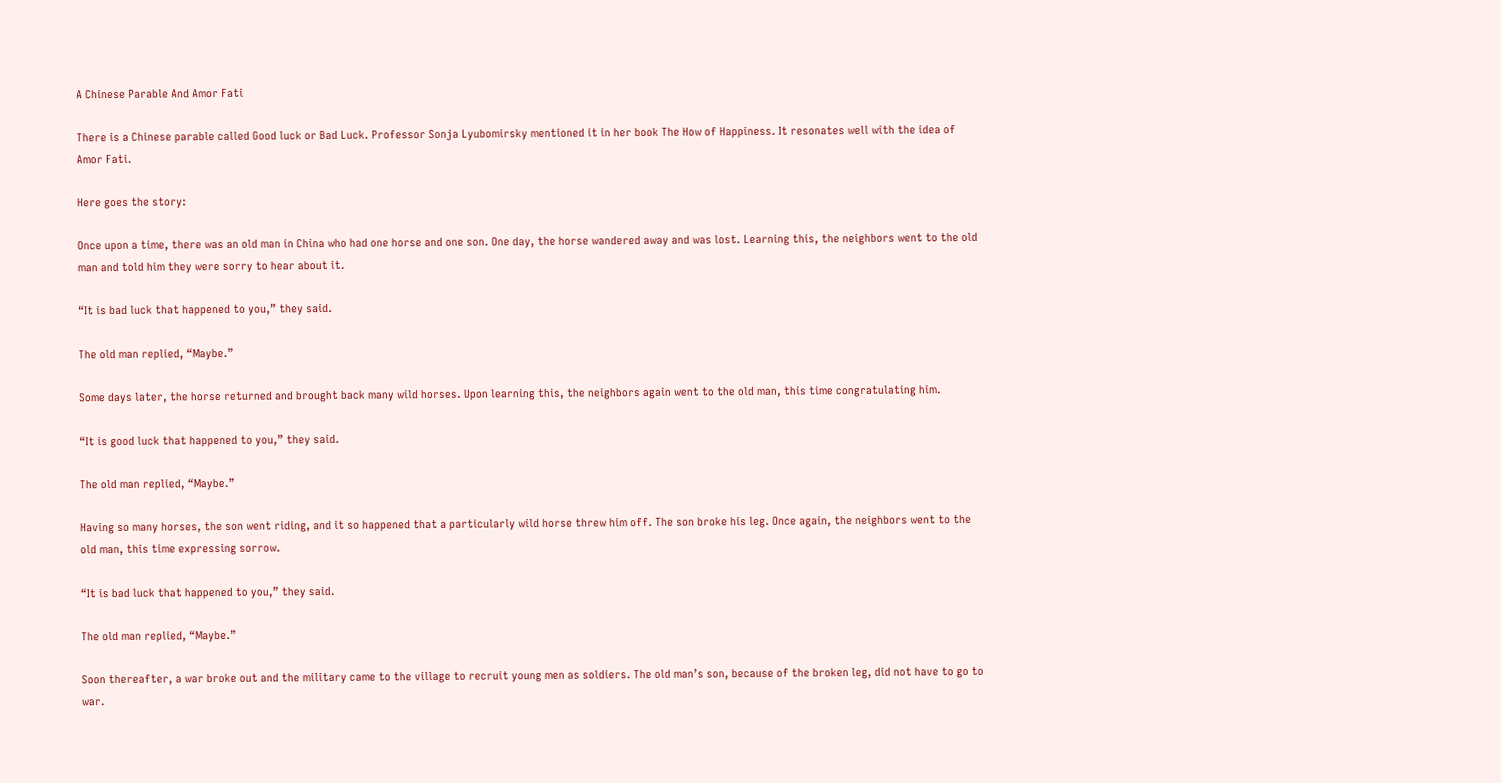A Chinese Parable And Amor Fati

There is a Chinese parable called Good luck or Bad Luck. Professor Sonja Lyubomirsky mentioned it in her book The How of Happiness. It resonates well with the idea of Amor Fati.

Here goes the story:

Once upon a time, there was an old man in China who had one horse and one son. One day, the horse wandered away and was lost. Learning this, the neighbors went to the old man and told him they were sorry to hear about it.

“It is bad luck that happened to you,” they said.

The old man replied, “Maybe.”

Some days later, the horse returned and brought back many wild horses. Upon learning this, the neighbors again went to the old man, this time congratulating him.

“It is good luck that happened to you,” they said.

The old man replied, “Maybe.”

Having so many horses, the son went riding, and it so happened that a particularly wild horse threw him off. The son broke his leg. Once again, the neighbors went to the old man, this time expressing sorrow.

“It is bad luck that happened to you,” they said.

The old man replied, “Maybe.”

Soon thereafter, a war broke out and the military came to the village to recruit young men as soldiers. The old man’s son, because of the broken leg, did not have to go to war.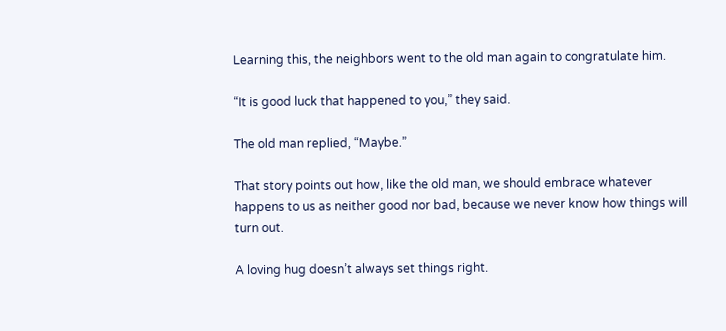Learning this, the neighbors went to the old man again to congratulate him.

“It is good luck that happened to you,” they said.

The old man replied, “Maybe.”

That story points out how, like the old man, we should embrace whatever happens to us as neither good nor bad, because we never know how things will turn out.

A loving hug doesn’t always set things right.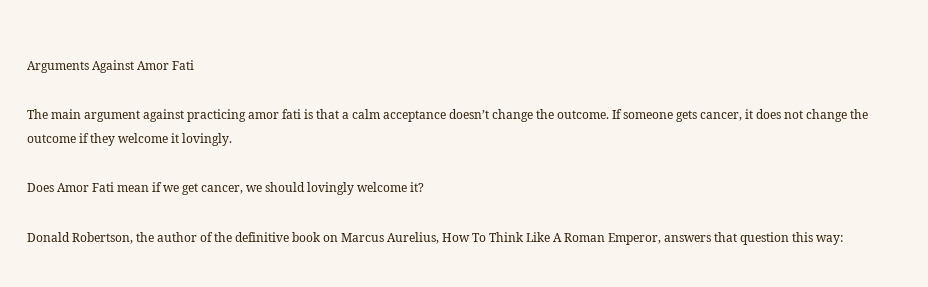Arguments Against Amor Fati

The main argument against practicing amor fati is that a calm acceptance doesn’t change the outcome. If someone gets cancer, it does not change the outcome if they welcome it lovingly.

Does Amor Fati mean if we get cancer, we should lovingly welcome it?

Donald Robertson, the author of the definitive book on Marcus Aurelius, How To Think Like A Roman Emperor, answers that question this way: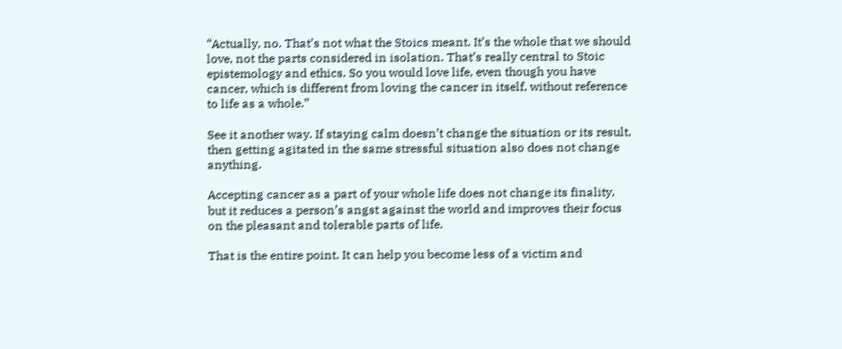“Actually, no. That’s not what the Stoics meant. It’s the whole that we should love, not the parts considered in isolation. That’s really central to Stoic epistemology and ethics. So you would love life, even though you have cancer, which is different from loving the cancer in itself, without reference to life as a whole.”

See it another way. If staying calm doesn’t change the situation or its result, then getting agitated in the same stressful situation also does not change anything.

Accepting cancer as a part of your whole life does not change its finality, but it reduces a person’s angst against the world and improves their focus on the pleasant and tolerable parts of life.

That is the entire point. It can help you become less of a victim and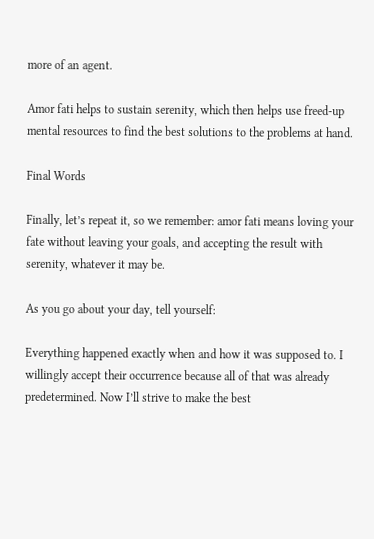more of an agent.

Amor fati helps to sustain serenity, which then helps use freed-up mental resources to find the best solutions to the problems at hand.

Final Words

Finally, let’s repeat it, so we remember: amor fati means loving your fate without leaving your goals, and accepting the result with serenity, whatever it may be.

As you go about your day, tell yourself:

Everything happened exactly when and how it was supposed to. I willingly accept their occurrence because all of that was already predetermined. Now I’ll strive to make the best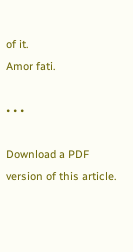of it.
Amor fati.

• • •

Download a PDF version of this article.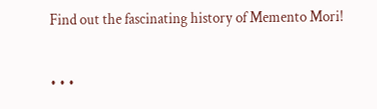Find out the fascinating history of Memento Mori!

• • •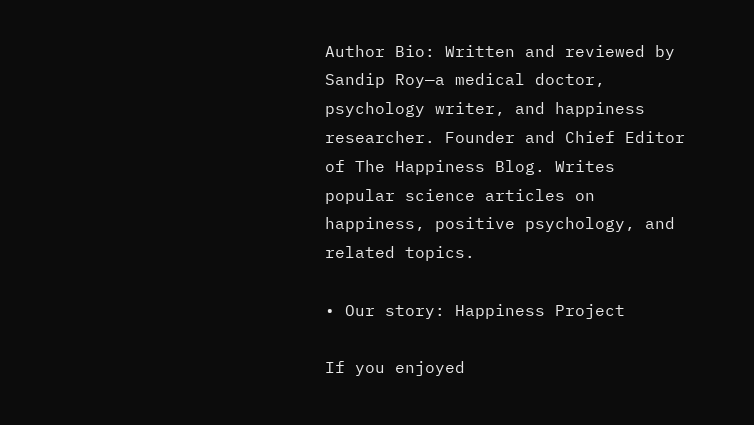Author Bio: Written and reviewed by Sandip Roy—a medical doctor, psychology writer, and happiness researcher. Founder and Chief Editor of The Happiness Blog. Writes popular science articles on happiness, positive psychology, and related topics.

• Our story: Happiness Project

If you enjoyed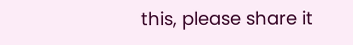this, please share it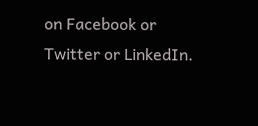on Facebook or Twitter or LinkedIn.